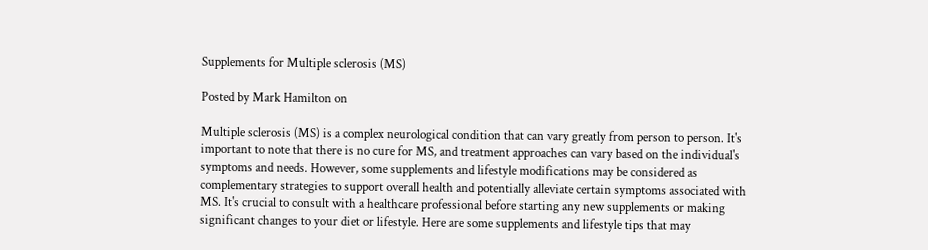Supplements for Multiple sclerosis (MS)

Posted by Mark Hamilton on

Multiple sclerosis (MS) is a complex neurological condition that can vary greatly from person to person. It's important to note that there is no cure for MS, and treatment approaches can vary based on the individual's symptoms and needs. However, some supplements and lifestyle modifications may be considered as complementary strategies to support overall health and potentially alleviate certain symptoms associated with MS. It's crucial to consult with a healthcare professional before starting any new supplements or making significant changes to your diet or lifestyle. Here are some supplements and lifestyle tips that may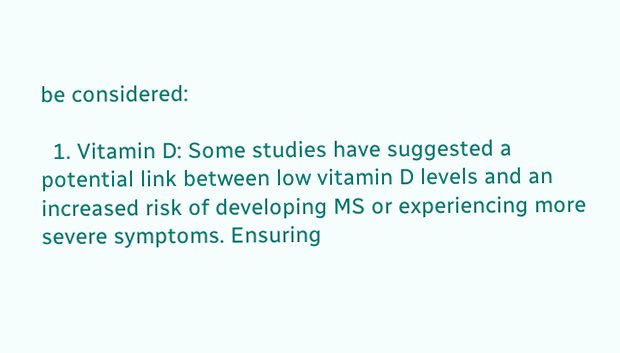be considered:

  1. Vitamin D: Some studies have suggested a potential link between low vitamin D levels and an increased risk of developing MS or experiencing more severe symptoms. Ensuring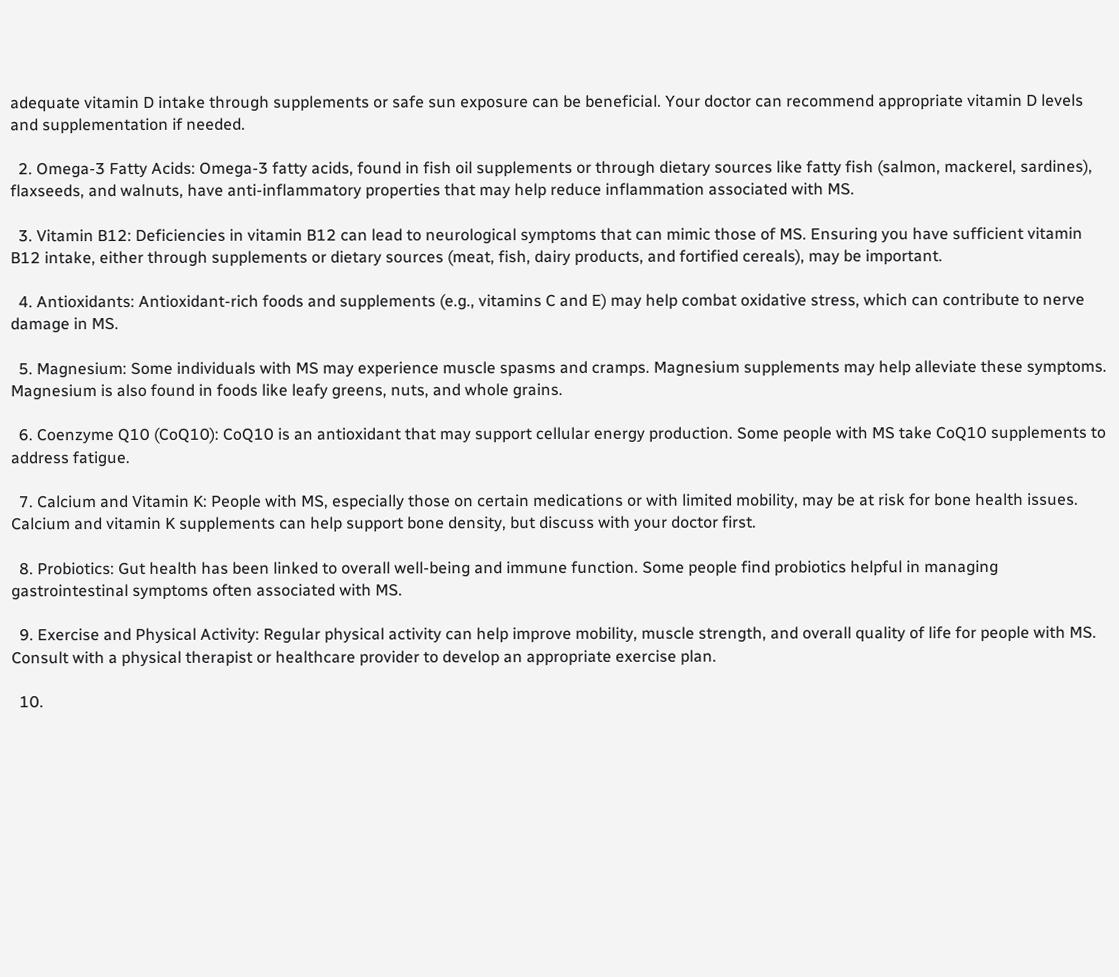adequate vitamin D intake through supplements or safe sun exposure can be beneficial. Your doctor can recommend appropriate vitamin D levels and supplementation if needed.

  2. Omega-3 Fatty Acids: Omega-3 fatty acids, found in fish oil supplements or through dietary sources like fatty fish (salmon, mackerel, sardines), flaxseeds, and walnuts, have anti-inflammatory properties that may help reduce inflammation associated with MS.

  3. Vitamin B12: Deficiencies in vitamin B12 can lead to neurological symptoms that can mimic those of MS. Ensuring you have sufficient vitamin B12 intake, either through supplements or dietary sources (meat, fish, dairy products, and fortified cereals), may be important.

  4. Antioxidants: Antioxidant-rich foods and supplements (e.g., vitamins C and E) may help combat oxidative stress, which can contribute to nerve damage in MS.

  5. Magnesium: Some individuals with MS may experience muscle spasms and cramps. Magnesium supplements may help alleviate these symptoms. Magnesium is also found in foods like leafy greens, nuts, and whole grains.

  6. Coenzyme Q10 (CoQ10): CoQ10 is an antioxidant that may support cellular energy production. Some people with MS take CoQ10 supplements to address fatigue.

  7. Calcium and Vitamin K: People with MS, especially those on certain medications or with limited mobility, may be at risk for bone health issues. Calcium and vitamin K supplements can help support bone density, but discuss with your doctor first.

  8. Probiotics: Gut health has been linked to overall well-being and immune function. Some people find probiotics helpful in managing gastrointestinal symptoms often associated with MS.

  9. Exercise and Physical Activity: Regular physical activity can help improve mobility, muscle strength, and overall quality of life for people with MS. Consult with a physical therapist or healthcare provider to develop an appropriate exercise plan.

  10.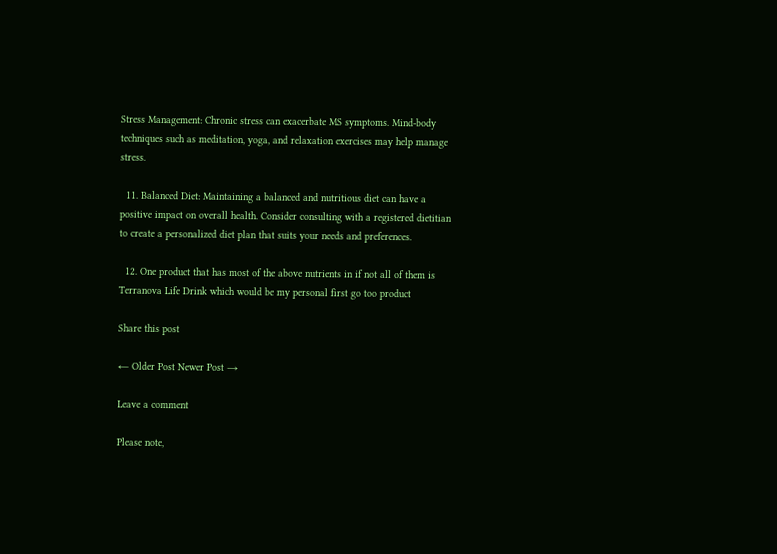Stress Management: Chronic stress can exacerbate MS symptoms. Mind-body techniques such as meditation, yoga, and relaxation exercises may help manage stress.

  11. Balanced Diet: Maintaining a balanced and nutritious diet can have a positive impact on overall health. Consider consulting with a registered dietitian to create a personalized diet plan that suits your needs and preferences.

  12. One product that has most of the above nutrients in if not all of them is Terranova Life Drink which would be my personal first go too product

Share this post

← Older Post Newer Post →

Leave a comment

Please note,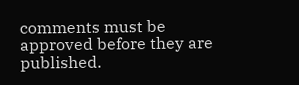comments must be approved before they are published.